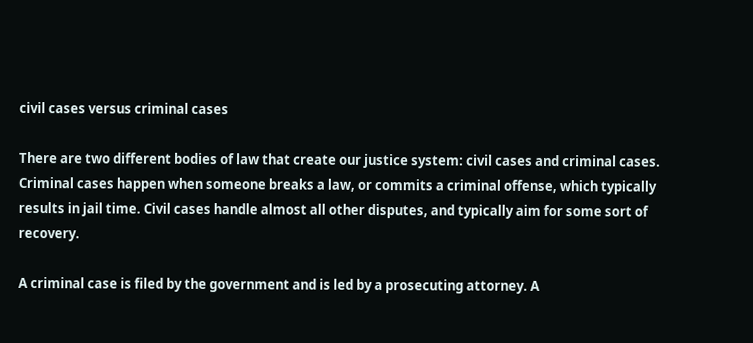civil cases versus criminal cases

There are two different bodies of law that create our justice system: civil cases and criminal cases. Criminal cases happen when someone breaks a law, or commits a criminal offense, which typically results in jail time. Civil cases handle almost all other disputes, and typically aim for some sort of recovery.

A criminal case is filed by the government and is led by a prosecuting attorney. A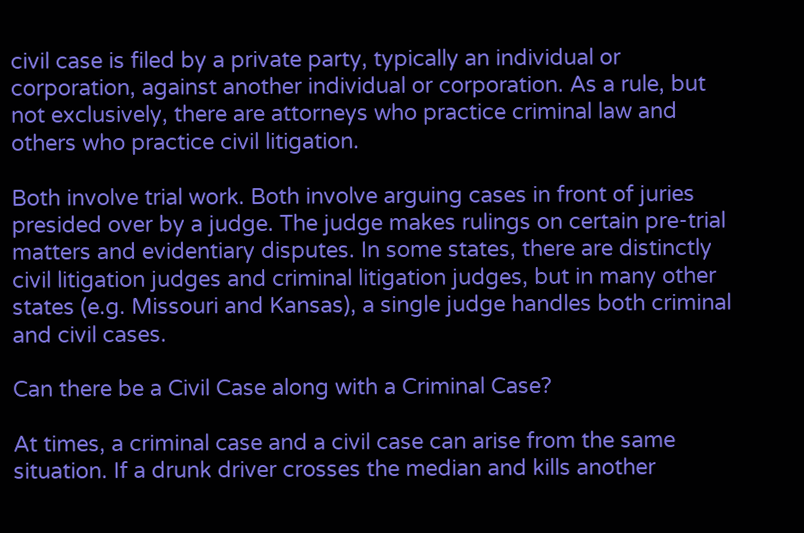civil case is filed by a private party, typically an individual or corporation, against another individual or corporation. As a rule, but not exclusively, there are attorneys who practice criminal law and others who practice civil litigation.

Both involve trial work. Both involve arguing cases in front of juries presided over by a judge. The judge makes rulings on certain pre-trial matters and evidentiary disputes. In some states, there are distinctly civil litigation judges and criminal litigation judges, but in many other states (e.g. Missouri and Kansas), a single judge handles both criminal and civil cases.

Can there be a Civil Case along with a Criminal Case?

At times, a criminal case and a civil case can arise from the same situation. If a drunk driver crosses the median and kills another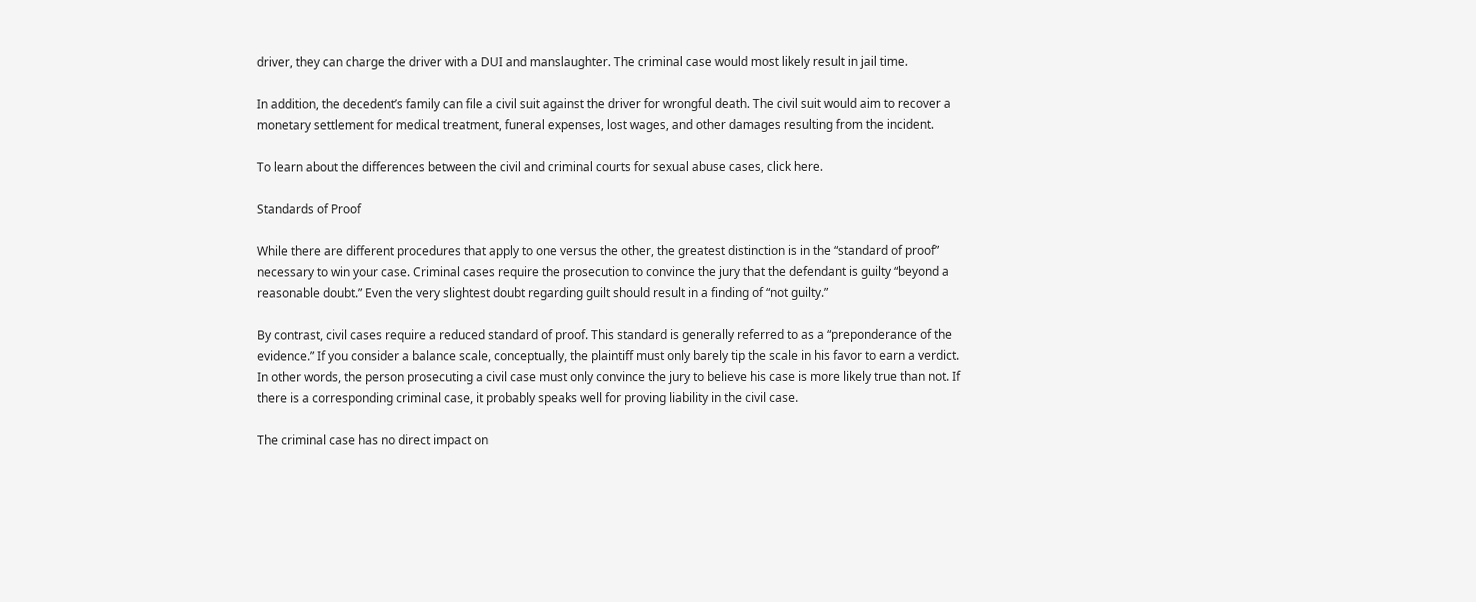driver, they can charge the driver with a DUI and manslaughter. The criminal case would most likely result in jail time.

In addition, the decedent’s family can file a civil suit against the driver for wrongful death. The civil suit would aim to recover a monetary settlement for medical treatment, funeral expenses, lost wages, and other damages resulting from the incident.

To learn about the differences between the civil and criminal courts for sexual abuse cases, click here.

Standards of Proof

While there are different procedures that apply to one versus the other, the greatest distinction is in the “standard of proof” necessary to win your case. Criminal cases require the prosecution to convince the jury that the defendant is guilty “beyond a reasonable doubt.” Even the very slightest doubt regarding guilt should result in a finding of “not guilty.”

By contrast, civil cases require a reduced standard of proof. This standard is generally referred to as a “preponderance of the evidence.” If you consider a balance scale, conceptually, the plaintiff must only barely tip the scale in his favor to earn a verdict. In other words, the person prosecuting a civil case must only convince the jury to believe his case is more likely true than not. If there is a corresponding criminal case, it probably speaks well for proving liability in the civil case.

The criminal case has no direct impact on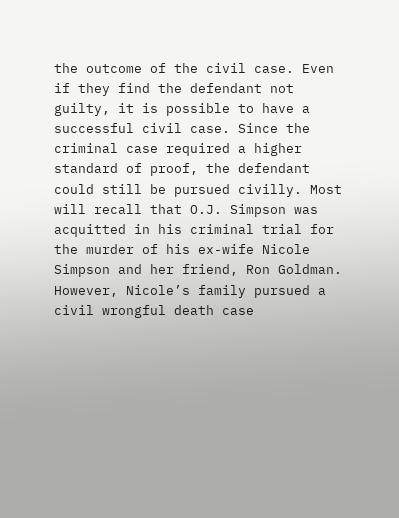the outcome of the civil case. Even if they find the defendant not guilty, it is possible to have a successful civil case. Since the criminal case required a higher standard of proof, the defendant could still be pursued civilly. Most will recall that O.J. Simpson was acquitted in his criminal trial for the murder of his ex-wife Nicole Simpson and her friend, Ron Goldman. However, Nicole’s family pursued a civil wrongful death case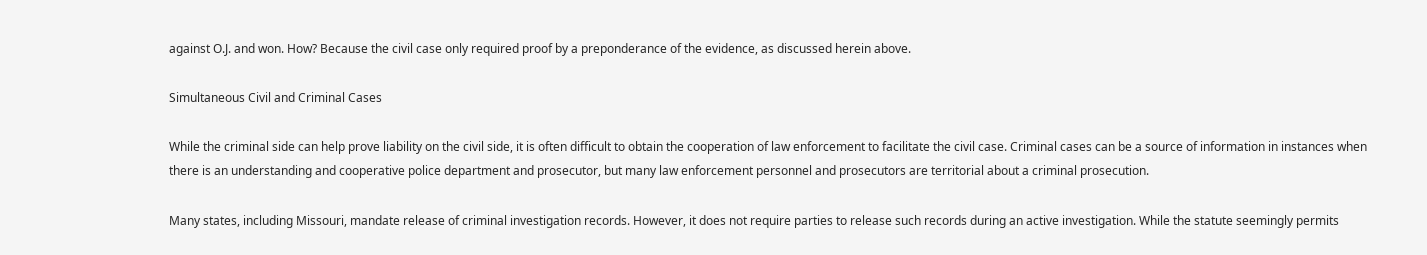against O.J. and won. How? Because the civil case only required proof by a preponderance of the evidence, as discussed herein above.

Simultaneous Civil and Criminal Cases

While the criminal side can help prove liability on the civil side, it is often difficult to obtain the cooperation of law enforcement to facilitate the civil case. Criminal cases can be a source of information in instances when there is an understanding and cooperative police department and prosecutor, but many law enforcement personnel and prosecutors are territorial about a criminal prosecution.

Many states, including Missouri, mandate release of criminal investigation records. However, it does not require parties to release such records during an active investigation. While the statute seemingly permits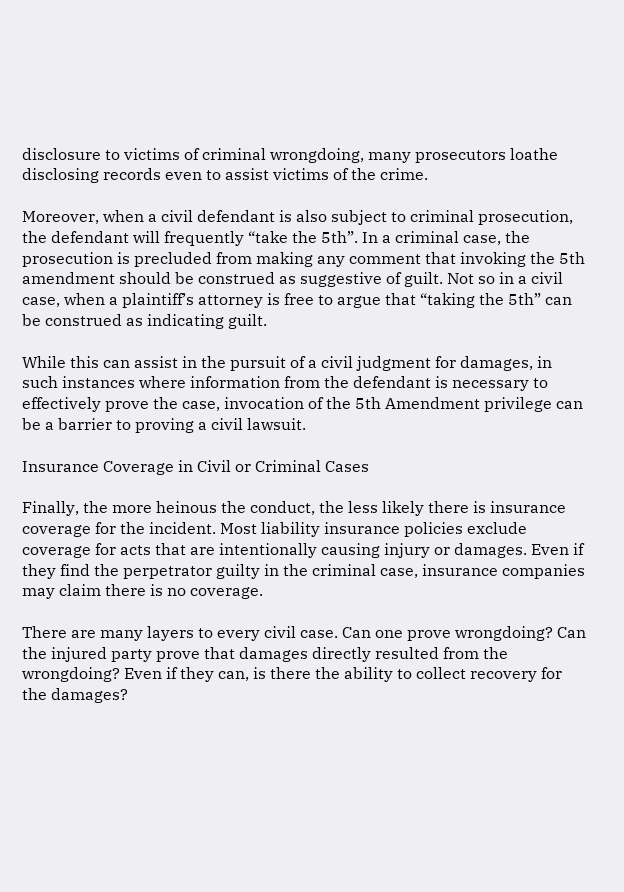disclosure to victims of criminal wrongdoing, many prosecutors loathe disclosing records even to assist victims of the crime.

Moreover, when a civil defendant is also subject to criminal prosecution, the defendant will frequently “take the 5th”. In a criminal case, the prosecution is precluded from making any comment that invoking the 5th amendment should be construed as suggestive of guilt. Not so in a civil case, when a plaintiff’s attorney is free to argue that “taking the 5th” can be construed as indicating guilt.

While this can assist in the pursuit of a civil judgment for damages, in such instances where information from the defendant is necessary to effectively prove the case, invocation of the 5th Amendment privilege can be a barrier to proving a civil lawsuit.

Insurance Coverage in Civil or Criminal Cases

Finally, the more heinous the conduct, the less likely there is insurance coverage for the incident. Most liability insurance policies exclude coverage for acts that are intentionally causing injury or damages. Even if they find the perpetrator guilty in the criminal case, insurance companies may claim there is no coverage.

There are many layers to every civil case. Can one prove wrongdoing? Can the injured party prove that damages directly resulted from the wrongdoing? Even if they can, is there the ability to collect recovery for the damages?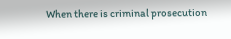When there is criminal prosecution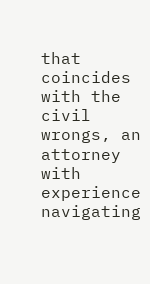that coincides with the civil wrongs, an attorney with experience navigating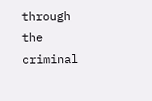through the criminal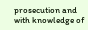prosecution and with knowledge of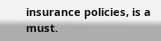insurance policies, is a must.